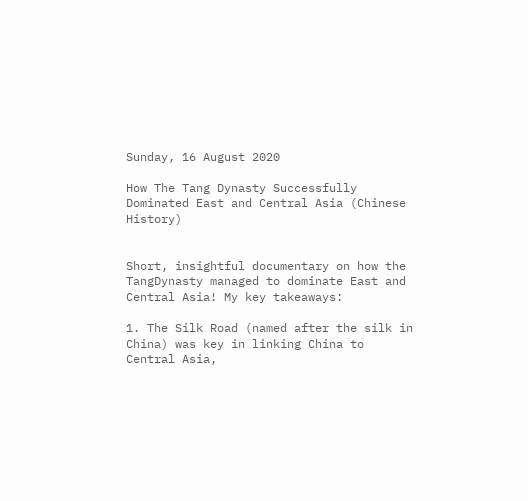Sunday, 16 August 2020

How The Tang Dynasty Successfully Dominated East and Central Asia (Chinese History)


Short, insightful documentary on how the TangDynasty managed to dominate East and Central Asia! My key takeaways:

1. The Silk Road (named after the silk in China) was key in linking China to Central Asia,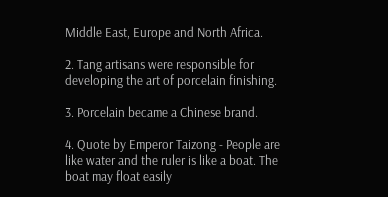Middle East, Europe and North Africa.

2. Tang artisans were responsible for developing the art of porcelain finishing.

3. Porcelain became a Chinese brand.

4. Quote by Emperor Taizong - People are like water and the ruler is like a boat. The boat may float easily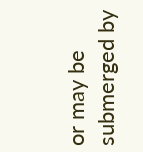or may be submerged by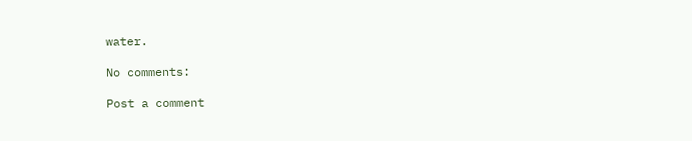water.

No comments:

Post a comment